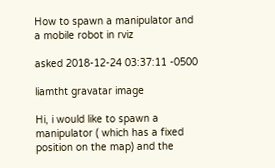How to spawn a manipulator and a mobile robot in rviz

asked 2018-12-24 03:37:11 -0500

liamtht gravatar image

Hi, i would like to spawn a manipulator ( which has a fixed position on the map) and the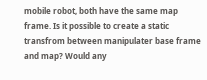mobile robot, both have the same map frame. Is it possible to create a static transfrom between manipulater base frame and map? Would any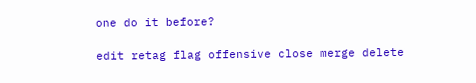one do it before?

edit retag flag offensive close merge delete